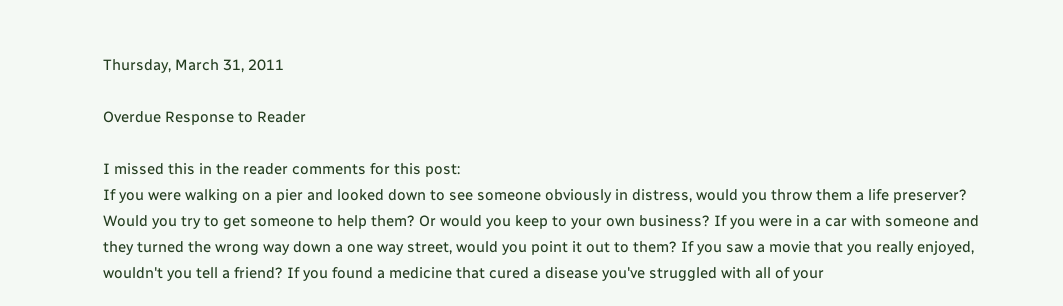Thursday, March 31, 2011

Overdue Response to Reader

I missed this in the reader comments for this post:
If you were walking on a pier and looked down to see someone obviously in distress, would you throw them a life preserver? Would you try to get someone to help them? Or would you keep to your own business? If you were in a car with someone and they turned the wrong way down a one way street, would you point it out to them? If you saw a movie that you really enjoyed, wouldn't you tell a friend? If you found a medicine that cured a disease you've struggled with all of your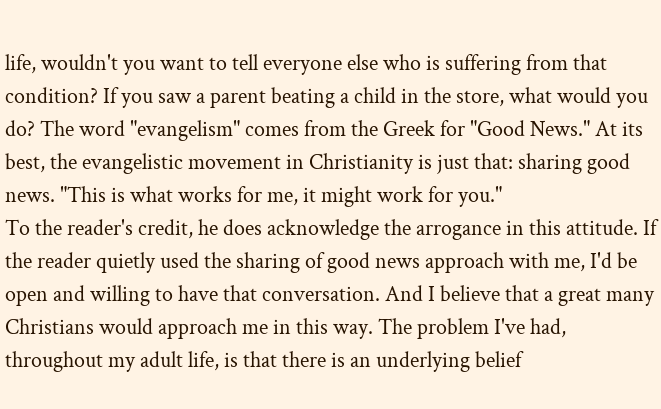life, wouldn't you want to tell everyone else who is suffering from that condition? If you saw a parent beating a child in the store, what would you do? The word "evangelism" comes from the Greek for "Good News." At its best, the evangelistic movement in Christianity is just that: sharing good news. "This is what works for me, it might work for you."
To the reader's credit, he does acknowledge the arrogance in this attitude. If the reader quietly used the sharing of good news approach with me, I'd be open and willing to have that conversation. And I believe that a great many Christians would approach me in this way. The problem I've had, throughout my adult life, is that there is an underlying belief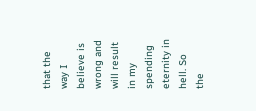that the way I believe is wrong and will result in my spending eternity in hell. So the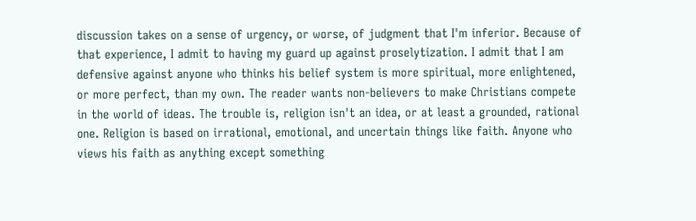discussion takes on a sense of urgency, or worse, of judgment that I'm inferior. Because of that experience, I admit to having my guard up against proselytization. I admit that I am defensive against anyone who thinks his belief system is more spiritual, more enlightened, or more perfect, than my own. The reader wants non-believers to make Christians compete in the world of ideas. The trouble is, religion isn't an idea, or at least a grounded, rational one. Religion is based on irrational, emotional, and uncertain things like faith. Anyone who views his faith as anything except something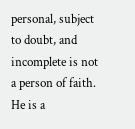personal, subject to doubt, and incomplete is not a person of faith. He is a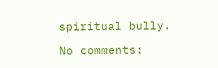spiritual bully.

No comments: